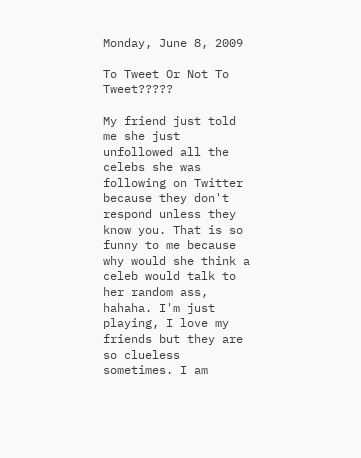Monday, June 8, 2009

To Tweet Or Not To Tweet?????

My friend just told me she just unfollowed all the celebs she was following on Twitter because they don't respond unless they know you. That is so funny to me because why would she think a celeb would talk to her random ass, hahaha. I'm just playing, I love my friends but they are so clueless sometimes. I am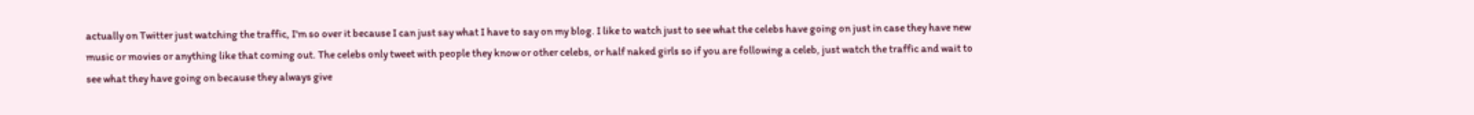actually on Twitter just watching the traffic, I'm so over it because I can just say what I have to say on my blog. I like to watch just to see what the celebs have going on just in case they have new music or movies or anything like that coming out. The celebs only tweet with people they know or other celebs, or half naked girls so if you are following a celeb, just watch the traffic and wait to see what they have going on because they always give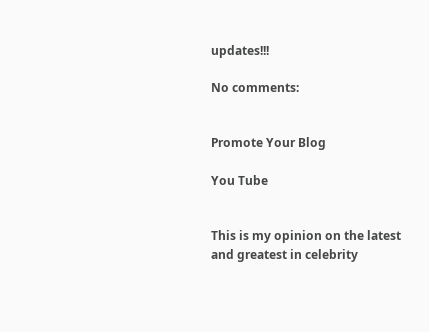updates!!!

No comments:


Promote Your Blog

You Tube


This is my opinion on the latest and greatest in celebrity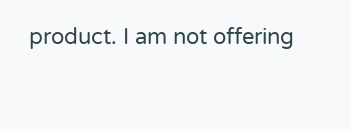product. I am not offering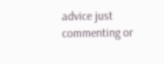advice just commenting or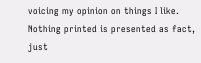voicing my opinion on things I like. Nothing printed is presented as fact, just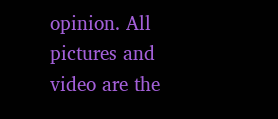opinion. All pictures and video are the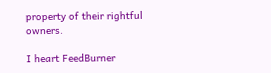property of their rightful owners.

I heart FeedBurner